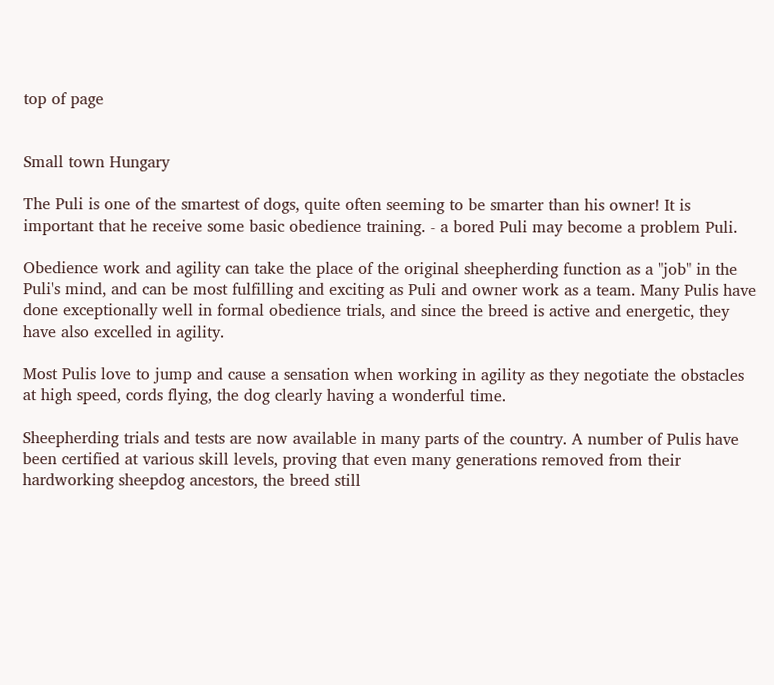top of page


Small town Hungary

The Puli is one of the smartest of dogs, quite often seeming to be smarter than his owner! It is important that he receive some basic obedience training. - a bored Puli may become a problem Puli.

Obedience work and agility can take the place of the original sheepherding function as a "job" in the Puli's mind, and can be most fulfilling and exciting as Puli and owner work as a team. Many Pulis have done exceptionally well in formal obedience trials, and since the breed is active and energetic, they have also excelled in agility.

Most Pulis love to jump and cause a sensation when working in agility as they negotiate the obstacles at high speed, cords flying, the dog clearly having a wonderful time.

Sheepherding trials and tests are now available in many parts of the country. A number of Pulis have been certified at various skill levels, proving that even many generations removed from their hardworking sheepdog ancestors, the breed still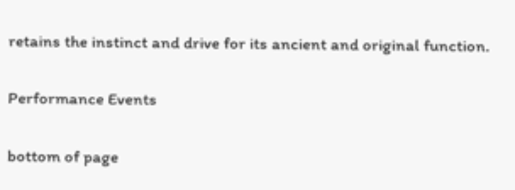retains the instinct and drive for its ancient and original function.

Performance Events

bottom of page